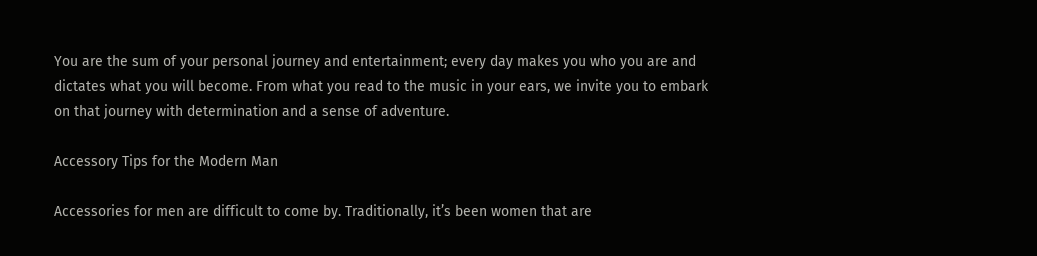You are the sum of your personal journey and entertainment; every day makes you who you are and dictates what you will become. From what you read to the music in your ears, we invite you to embark on that journey with determination and a sense of adventure.

Accessory Tips for the Modern Man

Accessories for men are difficult to come by. Traditionally, it’s been women that are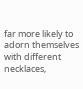far more likely to adorn themselves with different necklaces,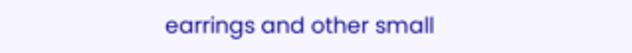earrings and other small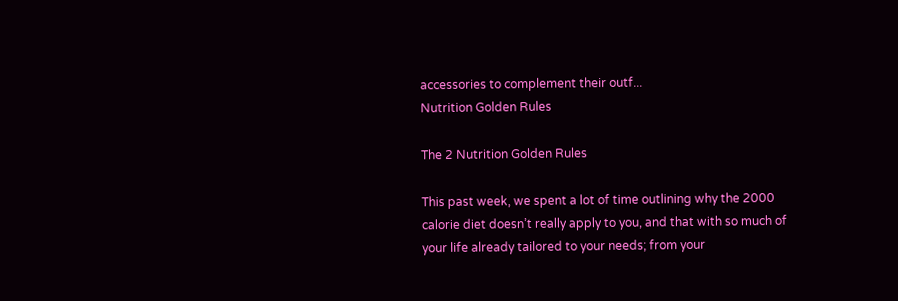accessories to complement their outf...
Nutrition Golden Rules

The 2 Nutrition Golden Rules

This past week, we spent a lot of time outlining why the 2000 calorie diet doesn’t really apply to you, and that with so much of your life already tailored to your needs; from your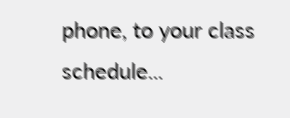phone, to your class schedule...